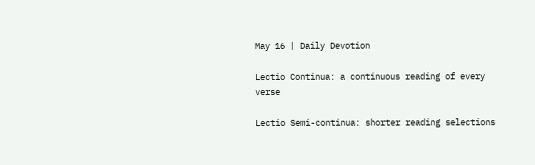May 16 | Daily Devotion

Lectio Continua: a continuous reading of every verse

Lectio Semi-continua: shorter reading selections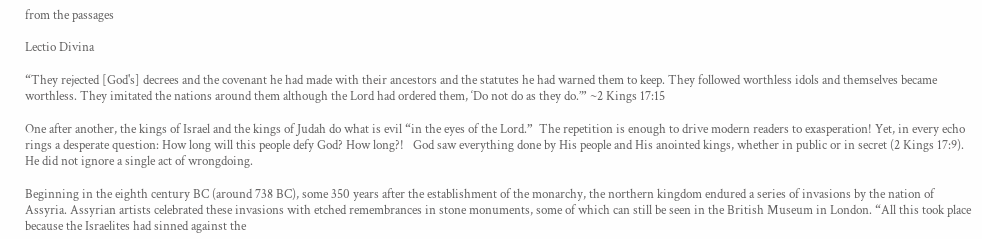from the passages

Lectio Divina

“They rejected [God's] decrees and the covenant he had made with their ancestors and the statutes he had warned them to keep. They followed worthless idols and themselves became worthless. They imitated the nations around them although the Lord had ordered them, ‘Do not do as they do.’” ~2 Kings 17:15

One after another, the kings of Israel and the kings of Judah do what is evil “in the eyes of the Lord.”  The repetition is enough to drive modern readers to exasperation! Yet, in every echo rings a desperate question: How long will this people defy God? How long?!   God saw everything done by His people and His anointed kings, whether in public or in secret (2 Kings 17:9). He did not ignore a single act of wrongdoing.

Beginning in the eighth century BC (around 738 BC), some 350 years after the establishment of the monarchy, the northern kingdom endured a series of invasions by the nation of Assyria. Assyrian artists celebrated these invasions with etched remembrances in stone monuments, some of which can still be seen in the British Museum in London. “All this took place because the Israelites had sinned against the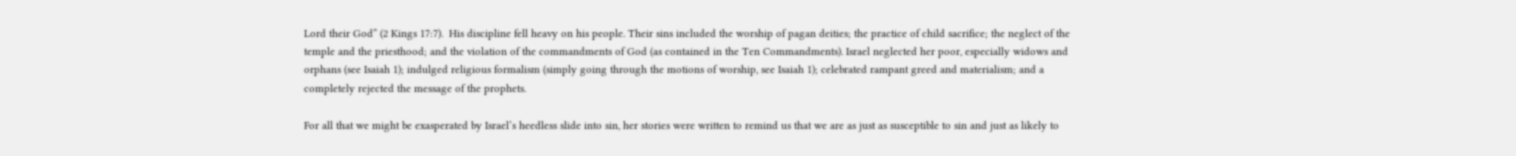Lord their God” (2 Kings 17:7).  His discipline fell heavy on his people. Their sins included the worship of pagan deities; the practice of child sacrifice; the neglect of the temple and the priesthood; and the violation of the commandments of God (as contained in the Ten Commandments). Israel neglected her poor, especially widows and orphans (see Isaiah 1); indulged religious formalism (simply going through the motions of worship, see Isaiah 1); celebrated rampant greed and materialism; and a completely rejected the message of the prophets.

For all that we might be exasperated by Israel’s heedless slide into sin, her stories were written to remind us that we are as just as susceptible to sin and just as likely to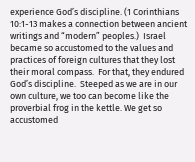experience God’s discipline. (1 Corinthians 10:1-13 makes a connection between ancient writings and “modern” peoples.)  Israel became so accustomed to the values and practices of foreign cultures that they lost their moral compass.  For that, they endured God’s discipline.  Steeped as we are in our own culture, we too can become like the proverbial frog in the kettle. We get so accustomed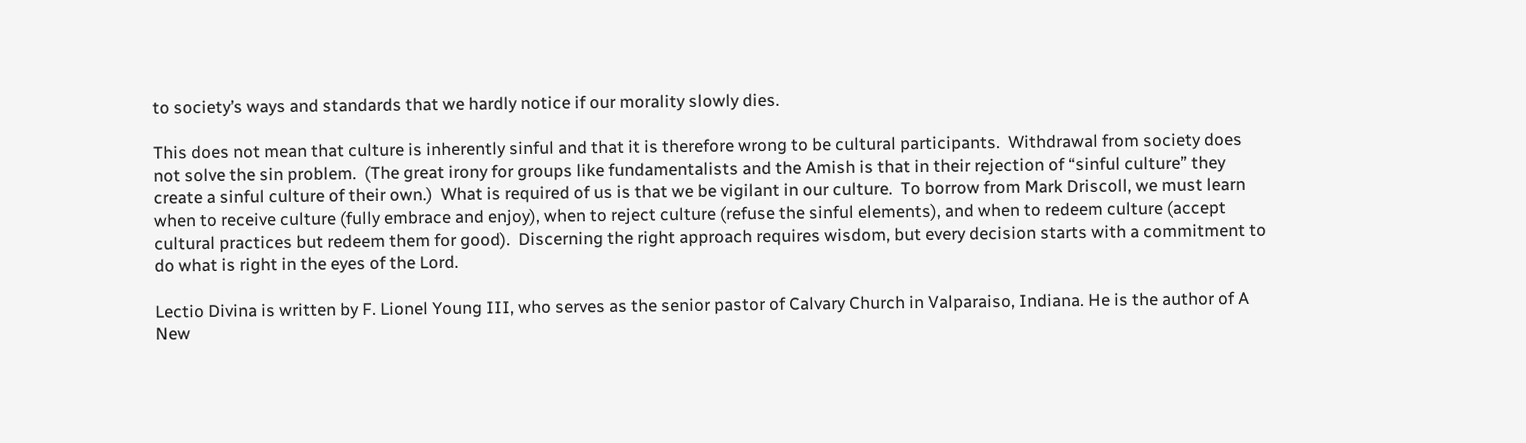to society’s ways and standards that we hardly notice if our morality slowly dies.

This does not mean that culture is inherently sinful and that it is therefore wrong to be cultural participants.  Withdrawal from society does not solve the sin problem.  (The great irony for groups like fundamentalists and the Amish is that in their rejection of “sinful culture” they create a sinful culture of their own.)  What is required of us is that we be vigilant in our culture.  To borrow from Mark Driscoll, we must learn when to receive culture (fully embrace and enjoy), when to reject culture (refuse the sinful elements), and when to redeem culture (accept cultural practices but redeem them for good).  Discerning the right approach requires wisdom, but every decision starts with a commitment to do what is right in the eyes of the Lord.

Lectio Divina is written by F. Lionel Young III, who serves as the senior pastor of Calvary Church in Valparaiso, Indiana. He is the author of A New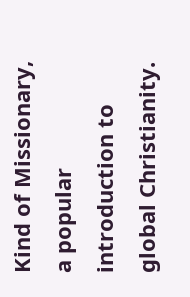Kind of Missionary, a popular introduction to global Christianity.